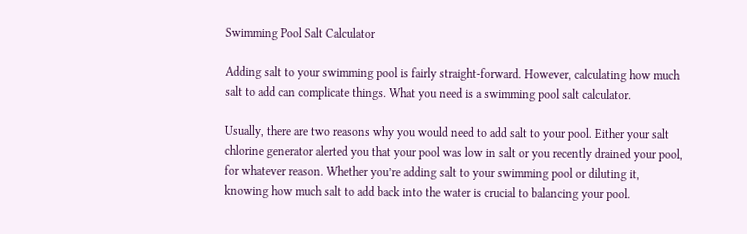Swimming Pool Salt Calculator

Adding salt to your swimming pool is fairly straight-forward. However, calculating how much salt to add can complicate things. What you need is a swimming pool salt calculator.

Usually, there are two reasons why you would need to add salt to your pool. Either your salt chlorine generator alerted you that your pool was low in salt or you recently drained your pool, for whatever reason. Whether you’re adding salt to your swimming pool or diluting it, knowing how much salt to add back into the water is crucial to balancing your pool.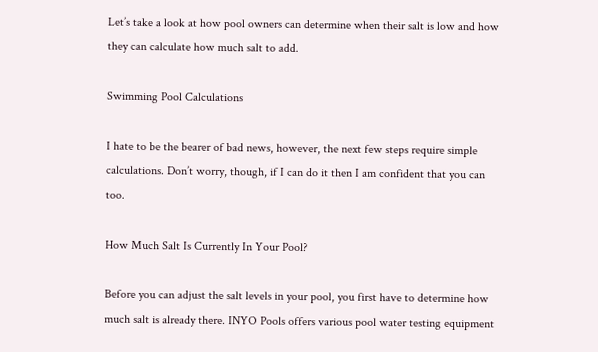Let’s take a look at how pool owners can determine when their salt is low and how they can calculate how much salt to add.

Swimming Pool Calculations

I hate to be the bearer of bad news, however, the next few steps require simple calculations. Don’t worry, though, if I can do it then I am confident that you can too.

How Much Salt Is Currently In Your Pool?

Before you can adjust the salt levels in your pool, you first have to determine how much salt is already there. INYO Pools offers various pool water testing equipment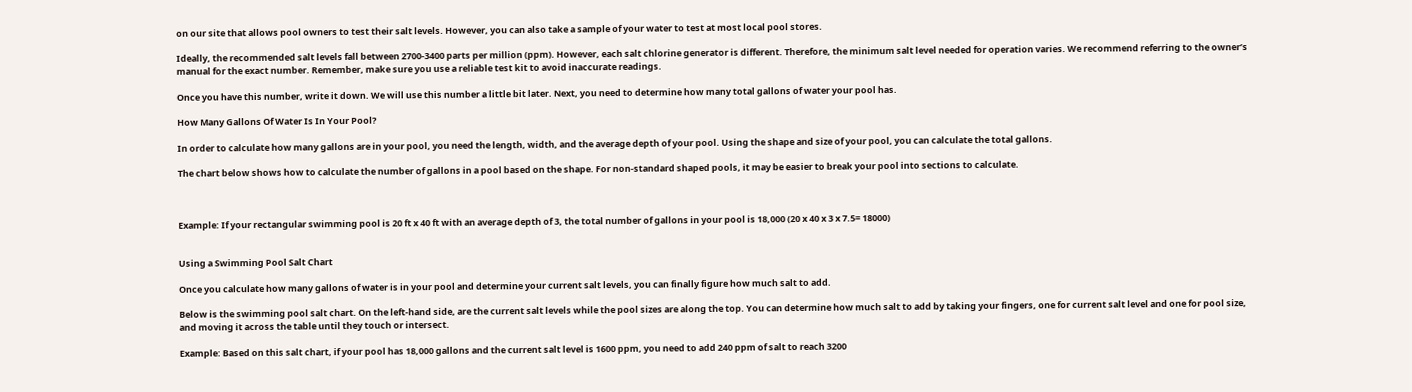on our site that allows pool owners to test their salt levels. However, you can also take a sample of your water to test at most local pool stores.

Ideally, the recommended salt levels fall between 2700-3400 parts per million (ppm). However, each salt chlorine generator is different. Therefore, the minimum salt level needed for operation varies. We recommend referring to the owner’s manual for the exact number. Remember, make sure you use a reliable test kit to avoid inaccurate readings.

Once you have this number, write it down. We will use this number a little bit later. Next, you need to determine how many total gallons of water your pool has.

How Many Gallons Of Water Is In Your Pool?

In order to calculate how many gallons are in your pool, you need the length, width, and the average depth of your pool. Using the shape and size of your pool, you can calculate the total gallons.

The chart below shows how to calculate the number of gallons in a pool based on the shape. For non-standard shaped pools, it may be easier to break your pool into sections to calculate.



Example: If your rectangular swimming pool is 20 ft x 40 ft with an average depth of 3, the total number of gallons in your pool is 18,000 (20 x 40 x 3 x 7.5= 18000)


Using a Swimming Pool Salt Chart

Once you calculate how many gallons of water is in your pool and determine your current salt levels, you can finally figure how much salt to add.

Below is the swimming pool salt chart. On the left-hand side, are the current salt levels while the pool sizes are along the top. You can determine how much salt to add by taking your fingers, one for current salt level and one for pool size, and moving it across the table until they touch or intersect.

Example: Based on this salt chart, if your pool has 18,000 gallons and the current salt level is 1600 ppm, you need to add 240 ppm of salt to reach 3200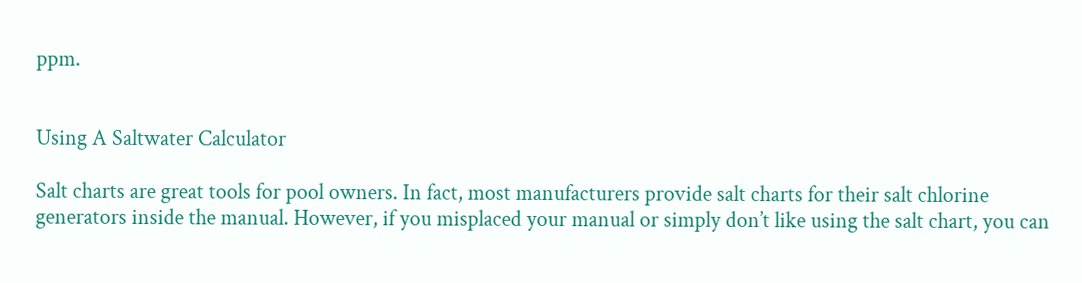ppm.


Using A Saltwater Calculator

Salt charts are great tools for pool owners. In fact, most manufacturers provide salt charts for their salt chlorine generators inside the manual. However, if you misplaced your manual or simply don’t like using the salt chart, you can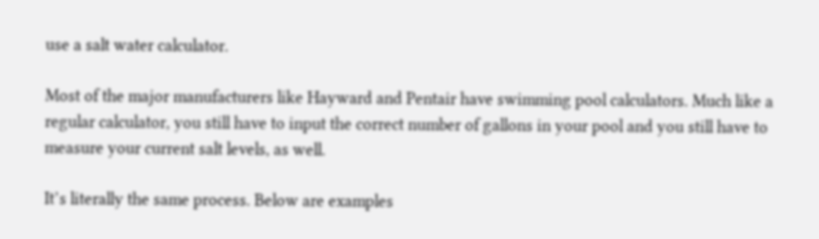use a salt water calculator.

Most of the major manufacturers like Hayward and Pentair have swimming pool calculators. Much like a regular calculator, you still have to input the correct number of gallons in your pool and you still have to measure your current salt levels, as well.

It’s literally the same process. Below are examples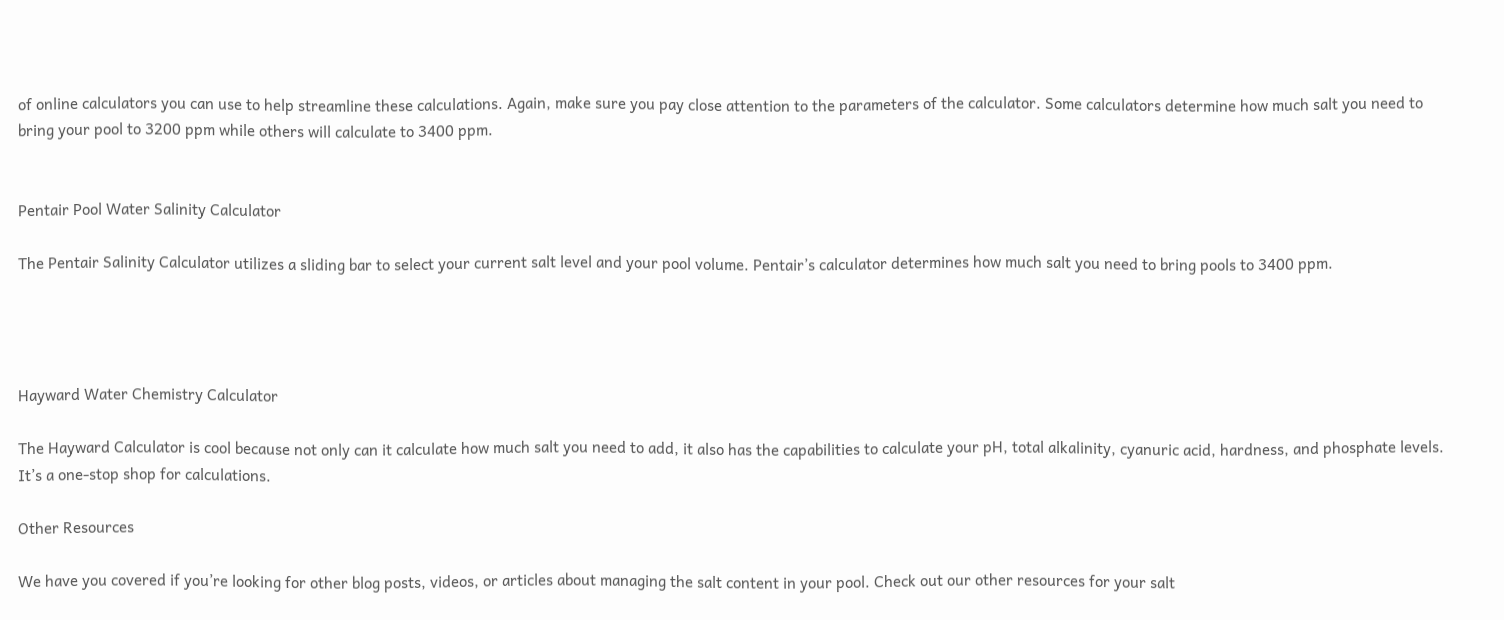of online calculators you can use to help streamline these calculations. Again, make sure you pay close attention to the parameters of the calculator. Some calculators determine how much salt you need to bring your pool to 3200 ppm while others will calculate to 3400 ppm.


Pentair Pool Water Salinity Calculator

The Pentair Salinity Calculator utilizes a sliding bar to select your current salt level and your pool volume. Pentair’s calculator determines how much salt you need to bring pools to 3400 ppm.




Hayward Water Chemistry Calculator

The Hayward Calculator is cool because not only can it calculate how much salt you need to add, it also has the capabilities to calculate your pH, total alkalinity, cyanuric acid, hardness, and phosphate levels. It’s a one-stop shop for calculations.

Other Resources

We have you covered if you’re looking for other blog posts, videos, or articles about managing the salt content in your pool. Check out our other resources for your salt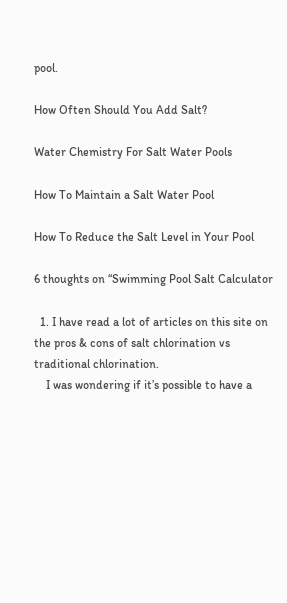pool.

How Often Should You Add Salt?

Water Chemistry For Salt Water Pools

How To Maintain a Salt Water Pool

How To Reduce the Salt Level in Your Pool

6 thoughts on “Swimming Pool Salt Calculator

  1. I have read a lot of articles on this site on the pros & cons of salt chlorination vs traditional chlorination.
    I was wondering if it’s possible to have a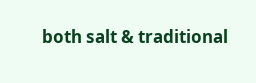both salt & traditional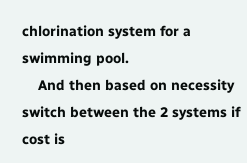chlorination system for a swimming pool.
    And then based on necessity switch between the 2 systems if cost is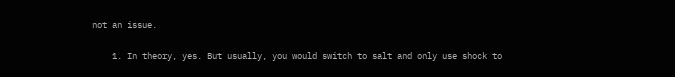not an issue.

    1. In theory, yes. But usually, you would switch to salt and only use shock to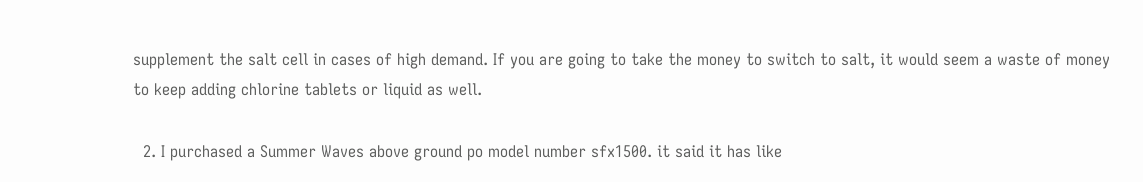supplement the salt cell in cases of high demand. If you are going to take the money to switch to salt, it would seem a waste of money to keep adding chlorine tablets or liquid as well.

  2. I purchased a Summer Waves above ground po model number sfx1500. it said it has like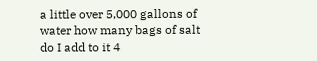a little over 5,000 gallons of water how many bags of salt do I add to it 4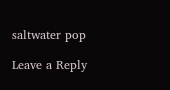saltwater pop

Leave a Reply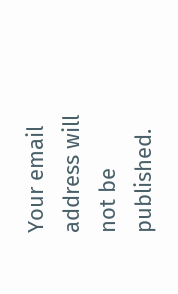Your email address will not be published.